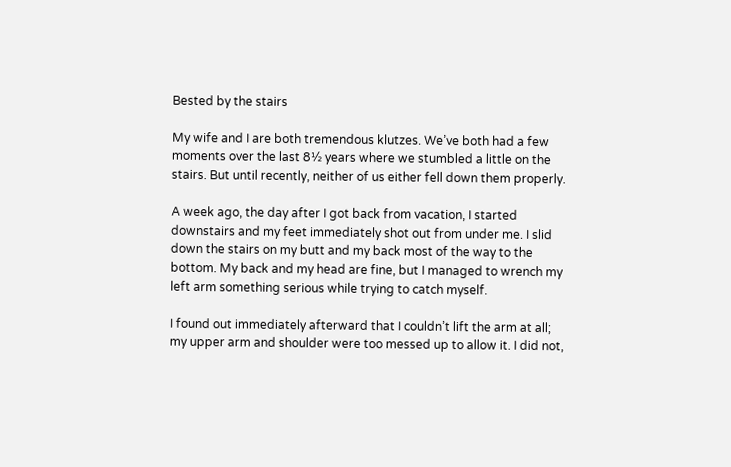Bested by the stairs

My wife and I are both tremendous klutzes. We’ve both had a few moments over the last 8½ years where we stumbled a little on the stairs. But until recently, neither of us either fell down them properly.

A week ago, the day after I got back from vacation, I started downstairs and my feet immediately shot out from under me. I slid down the stairs on my butt and my back most of the way to the bottom. My back and my head are fine, but I managed to wrench my left arm something serious while trying to catch myself.

I found out immediately afterward that I couldn’t lift the arm at all; my upper arm and shoulder were too messed up to allow it. I did not,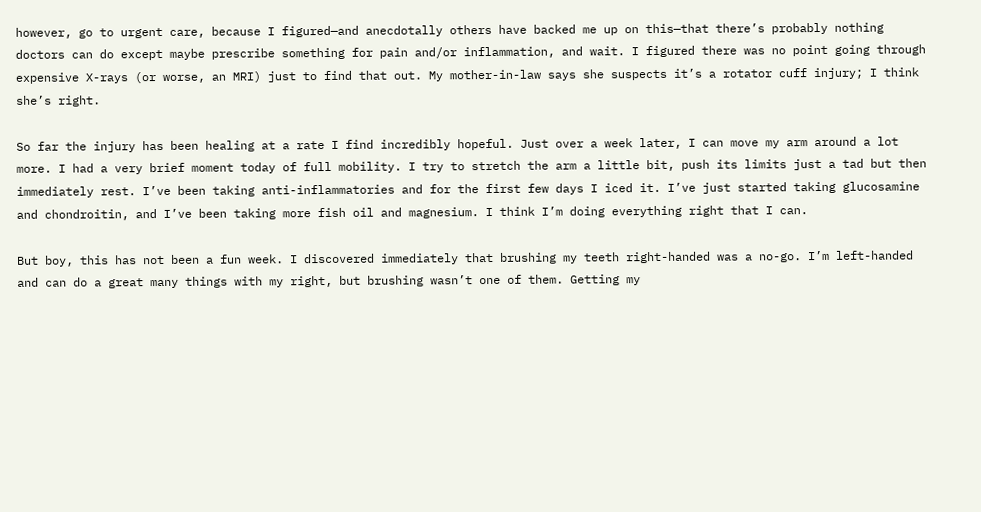however, go to urgent care, because I figured—and anecdotally others have backed me up on this—that there’s probably nothing doctors can do except maybe prescribe something for pain and/or inflammation, and wait. I figured there was no point going through expensive X-rays (or worse, an MRI) just to find that out. My mother-in-law says she suspects it’s a rotator cuff injury; I think she’s right.

So far the injury has been healing at a rate I find incredibly hopeful. Just over a week later, I can move my arm around a lot more. I had a very brief moment today of full mobility. I try to stretch the arm a little bit, push its limits just a tad but then immediately rest. I’ve been taking anti-inflammatories and for the first few days I iced it. I’ve just started taking glucosamine and chondroitin, and I’ve been taking more fish oil and magnesium. I think I’m doing everything right that I can.

But boy, this has not been a fun week. I discovered immediately that brushing my teeth right-handed was a no-go. I’m left-handed and can do a great many things with my right, but brushing wasn’t one of them. Getting my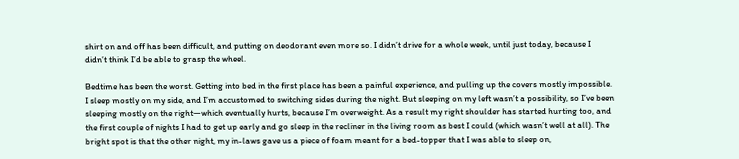shirt on and off has been difficult, and putting on deodorant even more so. I didn’t drive for a whole week, until just today, because I didn’t think I’d be able to grasp the wheel.

Bedtime has been the worst. Getting into bed in the first place has been a painful experience, and pulling up the covers mostly impossible. I sleep mostly on my side, and I’m accustomed to switching sides during the night. But sleeping on my left wasn’t a possibility, so I’ve been sleeping mostly on the right—which eventually hurts, because I’m overweight. As a result my right shoulder has started hurting too, and the first couple of nights I had to get up early and go sleep in the recliner in the living room as best I could (which wasn’t well at all). The bright spot is that the other night, my in-laws gave us a piece of foam meant for a bed-topper that I was able to sleep on,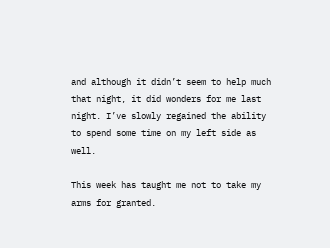and although it didn’t seem to help much that night, it did wonders for me last night. I’ve slowly regained the ability to spend some time on my left side as well.

This week has taught me not to take my arms for granted.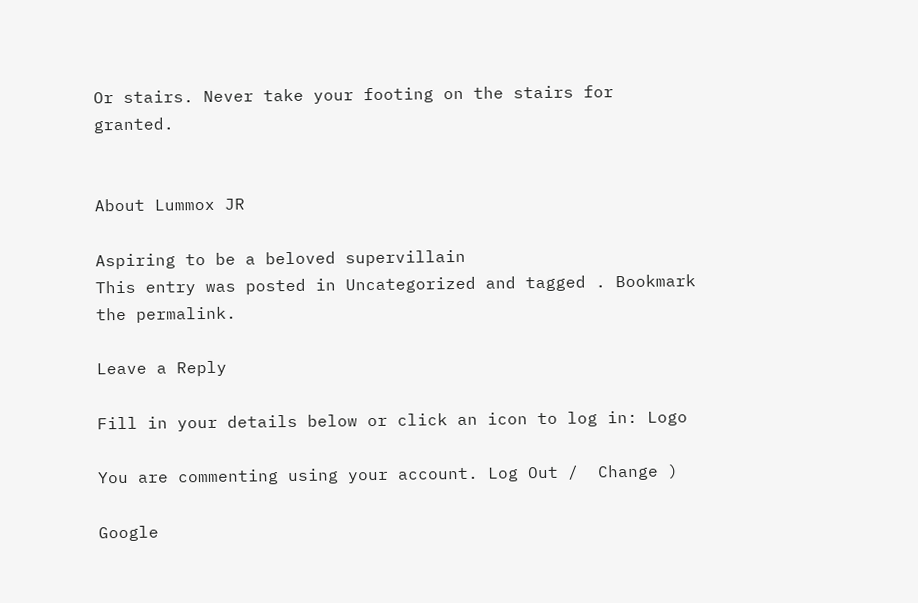Or stairs. Never take your footing on the stairs for granted.


About Lummox JR

Aspiring to be a beloved supervillain
This entry was posted in Uncategorized and tagged . Bookmark the permalink.

Leave a Reply

Fill in your details below or click an icon to log in: Logo

You are commenting using your account. Log Out /  Change )

Google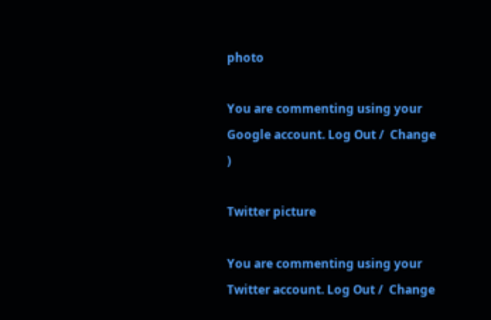photo

You are commenting using your Google account. Log Out /  Change )

Twitter picture

You are commenting using your Twitter account. Log Out /  Change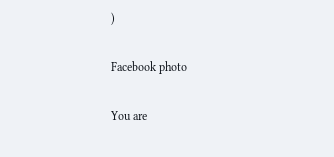)

Facebook photo

You are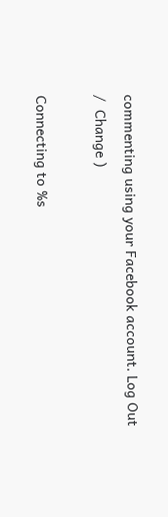commenting using your Facebook account. Log Out /  Change )

Connecting to %s